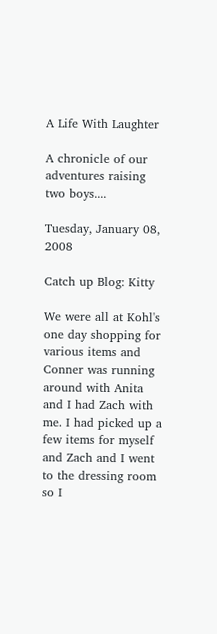A Life With Laughter

A chronicle of our adventures raising two boys....

Tuesday, January 08, 2008

Catch up Blog: Kitty

We were all at Kohl's one day shopping for various items and Conner was running around with Anita and I had Zach with me. I had picked up a few items for myself and Zach and I went to the dressing room so I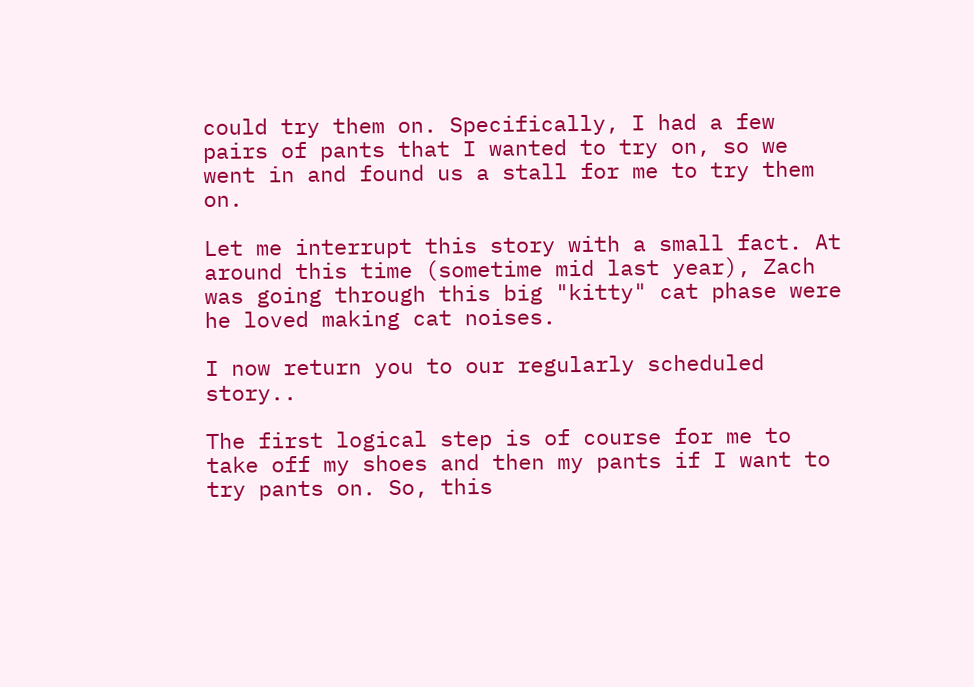could try them on. Specifically, I had a few pairs of pants that I wanted to try on, so we went in and found us a stall for me to try them on.

Let me interrupt this story with a small fact. At around this time (sometime mid last year), Zach was going through this big "kitty" cat phase were he loved making cat noises.

I now return you to our regularly scheduled story..

The first logical step is of course for me to take off my shoes and then my pants if I want to try pants on. So, this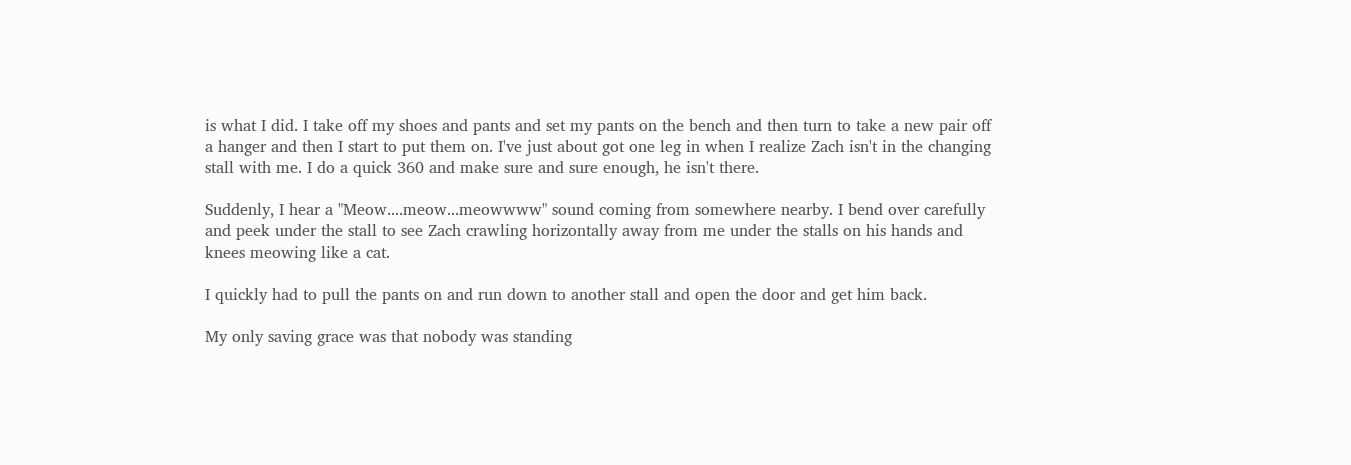is what I did. I take off my shoes and pants and set my pants on the bench and then turn to take a new pair off a hanger and then I start to put them on. I've just about got one leg in when I realize Zach isn't in the changing stall with me. I do a quick 360 and make sure and sure enough, he isn't there.

Suddenly, I hear a "Meow....meow...meowwww" sound coming from somewhere nearby. I bend over carefully and peek under the stall to see Zach crawling horizontally away from me under the stalls on his hands and knees meowing like a cat.

I quickly had to pull the pants on and run down to another stall and open the door and get him back.

My only saving grace was that nobody was standing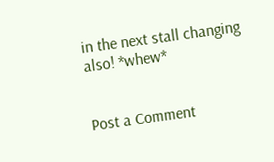in the next stall changing also! *whew*


Post a Comment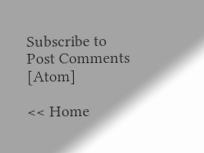Subscribe to Post Comments [Atom]

<< Home